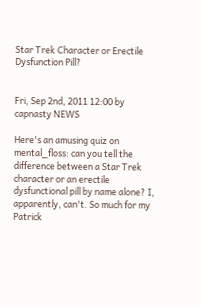Star Trek Character or Erectile Dysfunction Pill?


Fri, Sep 2nd, 2011 12:00 by capnasty NEWS

Here's an amusing quiz on mental_floss: can you tell the difference between a Star Trek character or an erectile dysfunctional pill by name alone? I, apparently, can't. So much for my Patrick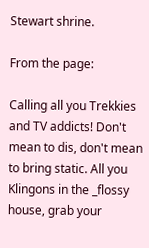Stewart shrine.

From the page:

Calling all you Trekkies and TV addicts! Don't mean to dis, don't mean to bring static. All you Klingons in the _flossy house, grab your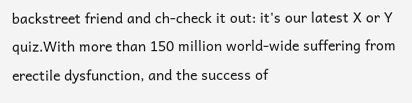backstreet friend and ch-check it out: it's our latest X or Y quiz.With more than 150 million world-wide suffering from erectile dysfunction, and the success of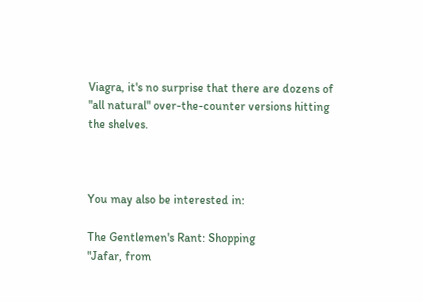Viagra, it's no surprise that there are dozens of "all natural" over-the-counter versions hitting the shelves.



You may also be interested in:

The Gentlemen's Rant: Shopping
"Jafar, from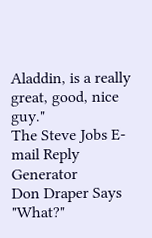Aladdin, is a really great, good, nice guy."
The Steve Jobs E-mail Reply Generator
Don Draper Says "What?"